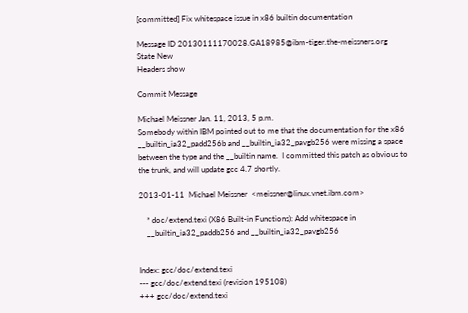[committed] Fix whitespace issue in x86 builtin documentation

Message ID 20130111170028.GA18985@ibm-tiger.the-meissners.org
State New
Headers show

Commit Message

Michael Meissner Jan. 11, 2013, 5 p.m.
Somebody within IBM pointed out to me that the documentation for the x86
__builtin_ia32_padd256b and __builtin_ia32_pavgb256 were missing a space
between the type and the __builtin name.  I committed this patch as obvious to
the trunk, and will update gcc 4.7 shortly.

2013-01-11  Michael Meissner  <meissner@linux.vnet.ibm.com>

    * doc/extend.texi (X86 Built-in Functions): Add whitespace in
    __builtin_ia32_paddb256 and __builtin_ia32_pavgb256


Index: gcc/doc/extend.texi
--- gcc/doc/extend.texi (revision 195108)
+++ gcc/doc/extend.texi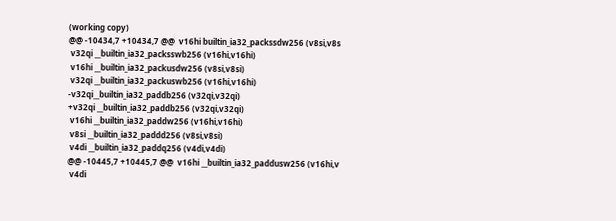(working copy)
@@ -10434,7 +10434,7 @@  v16hi builtin_ia32_packssdw256 (v8si,v8s
 v32qi __builtin_ia32_packsswb256 (v16hi,v16hi)
 v16hi __builtin_ia32_packusdw256 (v8si,v8si)
 v32qi __builtin_ia32_packuswb256 (v16hi,v16hi)
-v32qi__builtin_ia32_paddb256 (v32qi,v32qi)
+v32qi __builtin_ia32_paddb256 (v32qi,v32qi)
 v16hi __builtin_ia32_paddw256 (v16hi,v16hi)
 v8si __builtin_ia32_paddd256 (v8si,v8si)
 v4di __builtin_ia32_paddq256 (v4di,v4di)
@@ -10445,7 +10445,7 @@  v16hi __builtin_ia32_paddusw256 (v16hi,v
 v4di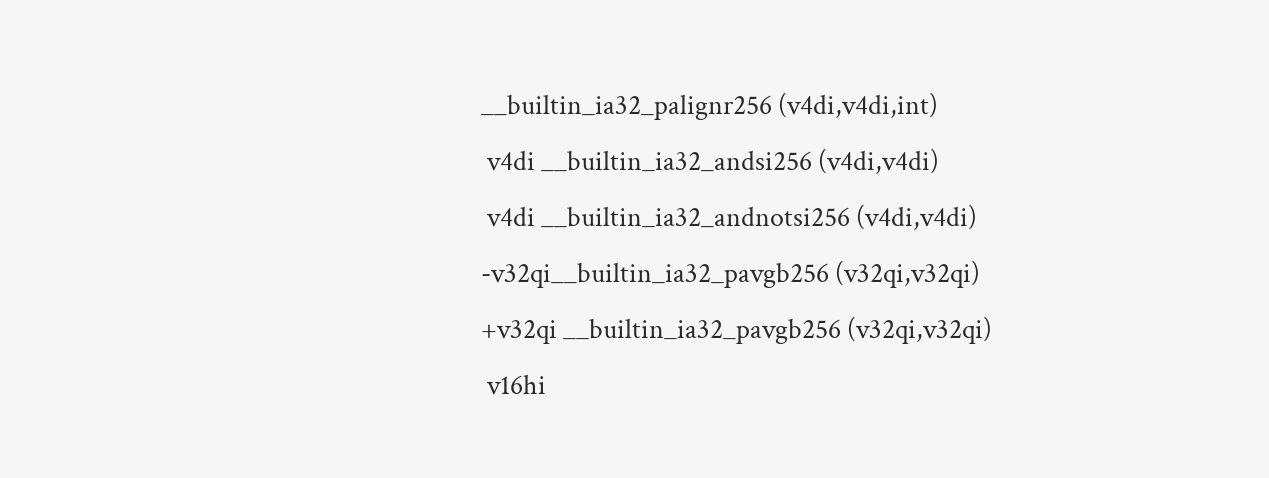__builtin_ia32_palignr256 (v4di,v4di,int)
 v4di __builtin_ia32_andsi256 (v4di,v4di)
 v4di __builtin_ia32_andnotsi256 (v4di,v4di)
-v32qi__builtin_ia32_pavgb256 (v32qi,v32qi)
+v32qi __builtin_ia32_pavgb256 (v32qi,v32qi)
 v16hi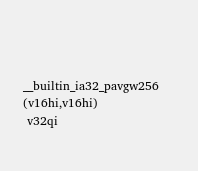__builtin_ia32_pavgw256 (v16hi,v16hi)
 v32qi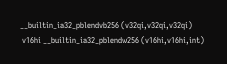__builtin_ia32_pblendvb256 (v32qi,v32qi,v32qi)
 v16hi __builtin_ia32_pblendw256 (v16hi,v16hi,int)